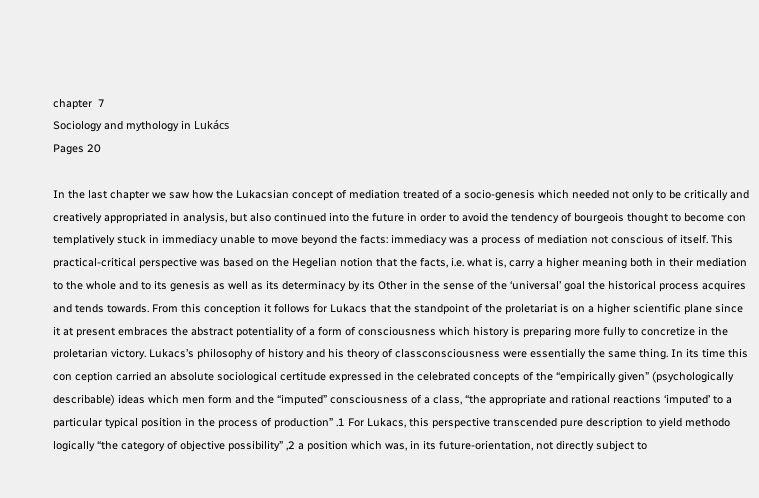chapter  7
Sociology and mythology in Lukács
Pages 20

In the last chapter we saw how the Lukacsian concept of mediation treated of a socio-genesis which needed not only to be critically and creatively appropriated in analysis, but also continued into the future in order to avoid the tendency of bourgeois thought to become con templatively stuck in immediacy unable to move beyond the facts: immediacy was a process of mediation not conscious of itself. This practical-critical perspective was based on the Hegelian notion that the facts, i.e. what is, carry a higher meaning both in their mediation to the whole and to its genesis as well as its determinacy by its Other in the sense of the ‘universal’ goal the historical process acquires and tends towards. From this conception it follows for Lukacs that the standpoint of the proletariat is on a higher scientific plane since it at present embraces the abstract potentiality of a form of consciousness which history is preparing more fully to concretize in the proletarian victory. Lukacs’s philosophy of history and his theory of classconsciousness were essentially the same thing. In its time this con ception carried an absolute sociological certitude expressed in the celebrated concepts of the “empirically given” (psychologically describable) ideas which men form and the “imputed” consciousness of a class, “the appropriate and rational reactions ‘imputed’ to a particular typical position in the process of production” .1 For Lukacs, this perspective transcended pure description to yield methodo logically “the category of objective possibility” ,2 a position which was, in its future-orientation, not directly subject to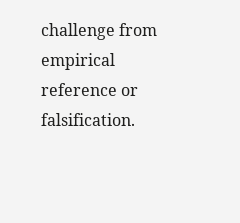challenge from empirical reference or falsification.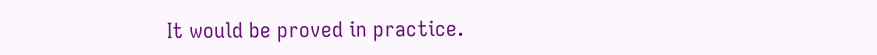It would be proved in practice.